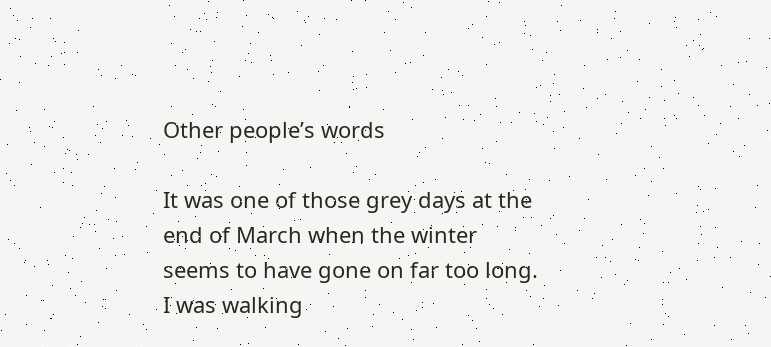Other people’s words

It was one of those grey days at the end of March when the winter seems to have gone on far too long. I was walking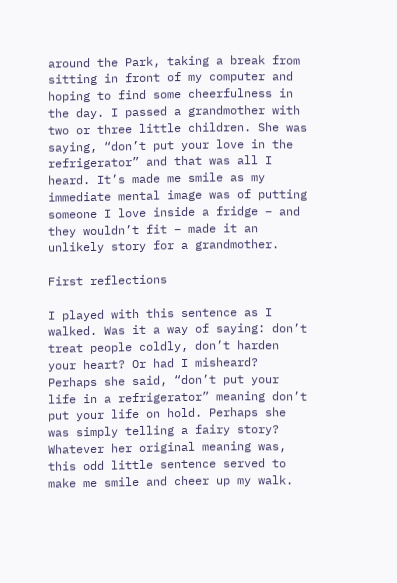around the Park, taking a break from sitting in front of my computer and hoping to find some cheerfulness in the day. I passed a grandmother with two or three little children. She was saying, “don’t put your love in the refrigerator” and that was all I heard. It’s made me smile as my immediate mental image was of putting someone I love inside a fridge – and they wouldn’t fit – made it an unlikely story for a grandmother.

First reflections

I played with this sentence as I walked. Was it a way of saying: don’t treat people coldly, don’t harden your heart? Or had I misheard? Perhaps she said, “don’t put your life in a refrigerator” meaning don’t put your life on hold. Perhaps she was simply telling a fairy story? Whatever her original meaning was, this odd little sentence served to make me smile and cheer up my walk.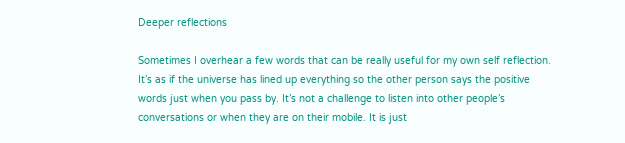Deeper reflections

Sometimes I overhear a few words that can be really useful for my own self reflection.  It’s as if the universe has lined up everything so the other person says the positive words just when you pass by. It’s not a challenge to listen into other people’s conversations or when they are on their mobile. It is just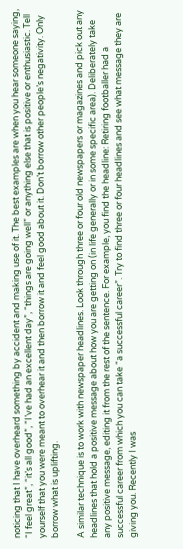noticing that I have overheard something by accident and making use of it. The best examples are when you hear someone saying, “I feel great”, “it’s all good”, “I’ve had an excellent day”, “things are going well” or anything else that is positive or enthusiastic. Tell yourself that you were meant to overhear it and then borrow it and feel good about it. Don’t borrow other people’s negativity. Only borrow what is uplifting.

A similar technique is to work with newspaper headlines. Look through three or four old newspapers or magazines and pick out any headlines that hold a positive message about how you are getting on (in life generally or in some specific area). Deliberately take any positive message, editing it from the rest of the sentence. For example, you find the headline: Retiring footballer had a successful career from which you can take “a successful career”. Try to find three or four headlines and see what message they are giving you. Recently I was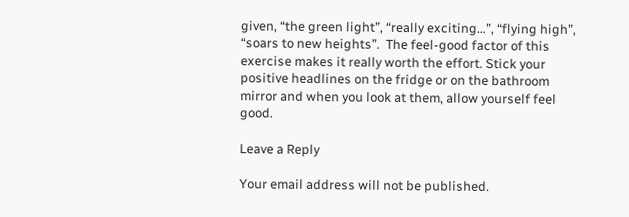given, “the green light”, “really exciting…”, “flying high”, “soars to new heights”.  The feel-good factor of this exercise makes it really worth the effort. Stick your positive headlines on the fridge or on the bathroom mirror and when you look at them, allow yourself feel good.

Leave a Reply

Your email address will not be published.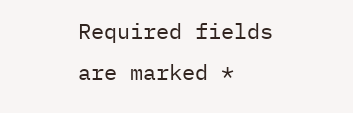Required fields are marked *